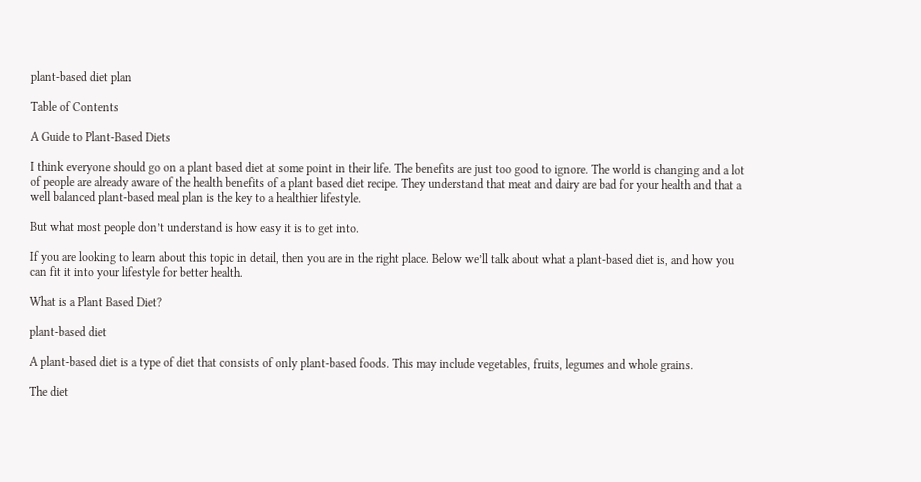plant-based diet plan

Table of Contents

A Guide to Plant-Based Diets

I think everyone should go on a plant based diet at some point in their life. The benefits are just too good to ignore. The world is changing and a lot of people are already aware of the health benefits of a plant based diet recipe. They understand that meat and dairy are bad for your health and that a well balanced plant-based meal plan is the key to a healthier lifestyle.

But what most people don’t understand is how easy it is to get into.

If you are looking to learn about this topic in detail, then you are in the right place. Below we’ll talk about what a plant-based diet is, and how you can fit it into your lifestyle for better health.

What is a Plant Based Diet?

plant-based diet

A plant-based diet is a type of diet that consists of only plant-based foods. This may include vegetables, fruits, legumes and whole grains.

The diet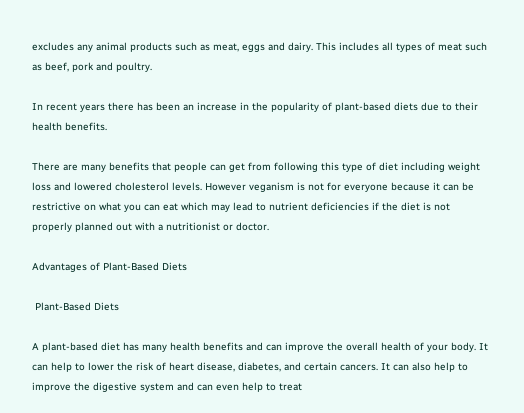excludes any animal products such as meat, eggs and dairy. This includes all types of meat such as beef, pork and poultry.

In recent years there has been an increase in the popularity of plant-based diets due to their health benefits.

There are many benefits that people can get from following this type of diet including weight loss and lowered cholesterol levels. However veganism is not for everyone because it can be restrictive on what you can eat which may lead to nutrient deficiencies if the diet is not properly planned out with a nutritionist or doctor.

Advantages of Plant-Based Diets

 Plant-Based Diets

A plant-based diet has many health benefits and can improve the overall health of your body. It can help to lower the risk of heart disease, diabetes, and certain cancers. It can also help to improve the digestive system and can even help to treat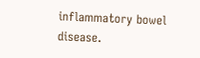inflammatory bowel disease.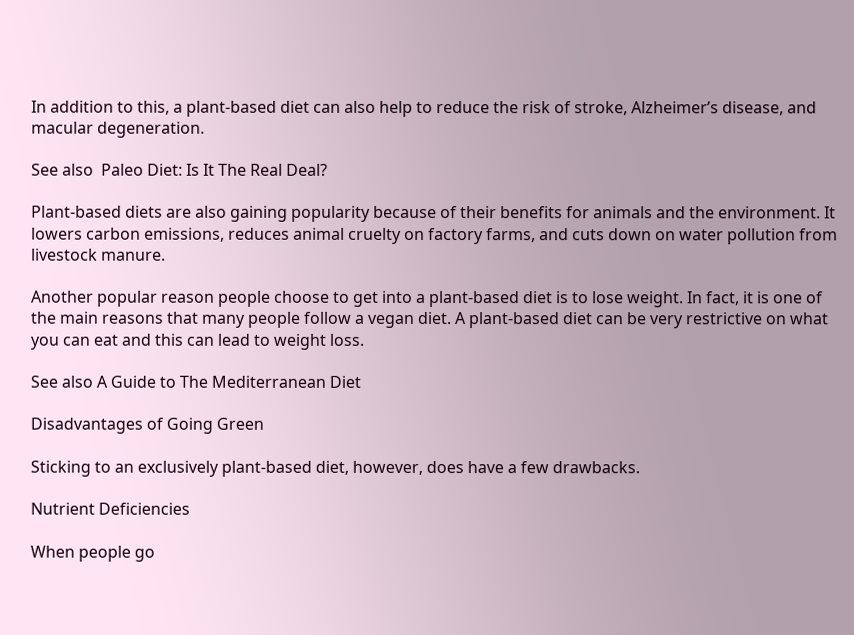In addition to this, a plant-based diet can also help to reduce the risk of stroke, Alzheimer’s disease, and macular degeneration.

See also  Paleo Diet: Is It The Real Deal?

Plant-based diets are also gaining popularity because of their benefits for animals and the environment. It lowers carbon emissions, reduces animal cruelty on factory farms, and cuts down on water pollution from livestock manure.

Another popular reason people choose to get into a plant-based diet is to lose weight. In fact, it is one of the main reasons that many people follow a vegan diet. A plant-based diet can be very restrictive on what you can eat and this can lead to weight loss.

See also A Guide to The Mediterranean Diet

Disadvantages of Going Green

Sticking to an exclusively plant-based diet, however, does have a few drawbacks.

Nutrient Deficiencies

When people go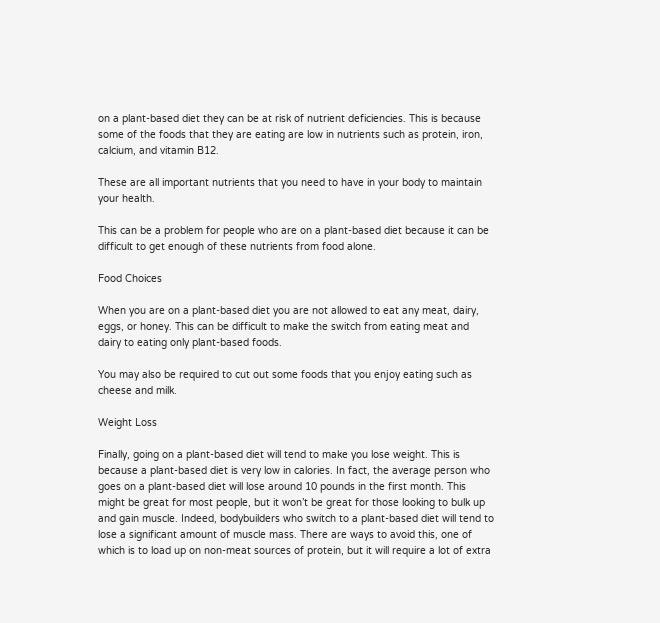on a plant-based diet they can be at risk of nutrient deficiencies. This is because some of the foods that they are eating are low in nutrients such as protein, iron, calcium, and vitamin B12.

These are all important nutrients that you need to have in your body to maintain your health.

This can be a problem for people who are on a plant-based diet because it can be difficult to get enough of these nutrients from food alone.

Food Choices

When you are on a plant-based diet you are not allowed to eat any meat, dairy, eggs, or honey. This can be difficult to make the switch from eating meat and dairy to eating only plant-based foods.

You may also be required to cut out some foods that you enjoy eating such as cheese and milk.

Weight Loss

Finally, going on a plant-based diet will tend to make you lose weight. This is because a plant-based diet is very low in calories. In fact, the average person who goes on a plant-based diet will lose around 10 pounds in the first month. This might be great for most people, but it won’t be great for those looking to bulk up and gain muscle. Indeed, bodybuilders who switch to a plant-based diet will tend to lose a significant amount of muscle mass. There are ways to avoid this, one of which is to load up on non-meat sources of protein, but it will require a lot of extra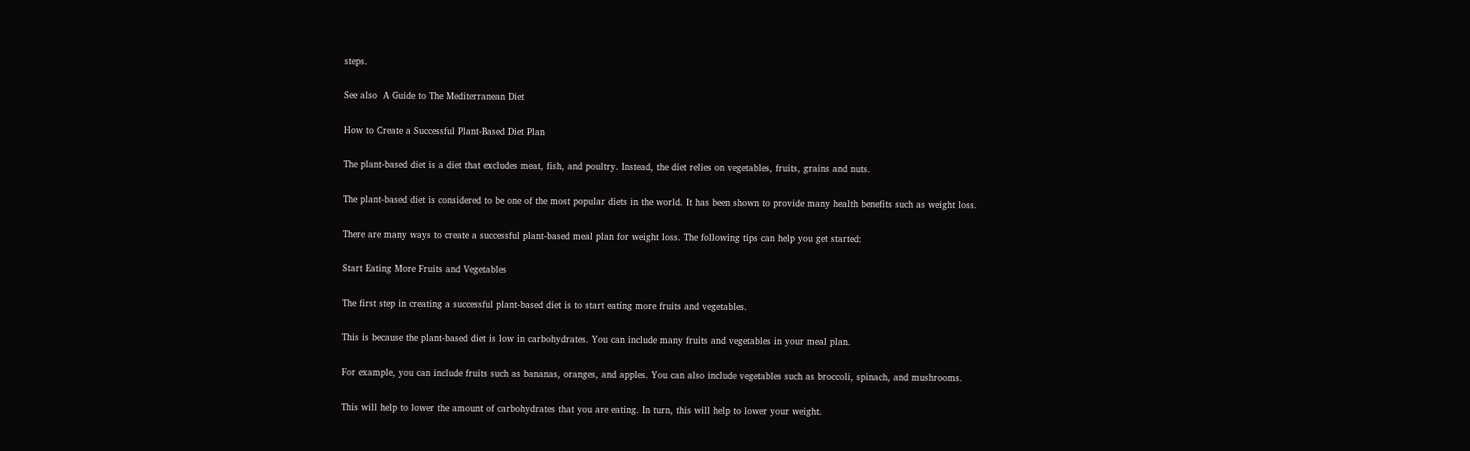steps.

See also  A Guide to The Mediterranean Diet

How to Create a Successful Plant-Based Diet Plan

The plant-based diet is a diet that excludes meat, fish, and poultry. Instead, the diet relies on vegetables, fruits, grains and nuts.

The plant-based diet is considered to be one of the most popular diets in the world. It has been shown to provide many health benefits such as weight loss.

There are many ways to create a successful plant-based meal plan for weight loss. The following tips can help you get started:

Start Eating More Fruits and Vegetables

The first step in creating a successful plant-based diet is to start eating more fruits and vegetables.

This is because the plant-based diet is low in carbohydrates. You can include many fruits and vegetables in your meal plan.

For example, you can include fruits such as bananas, oranges, and apples. You can also include vegetables such as broccoli, spinach, and mushrooms.

This will help to lower the amount of carbohydrates that you are eating. In turn, this will help to lower your weight.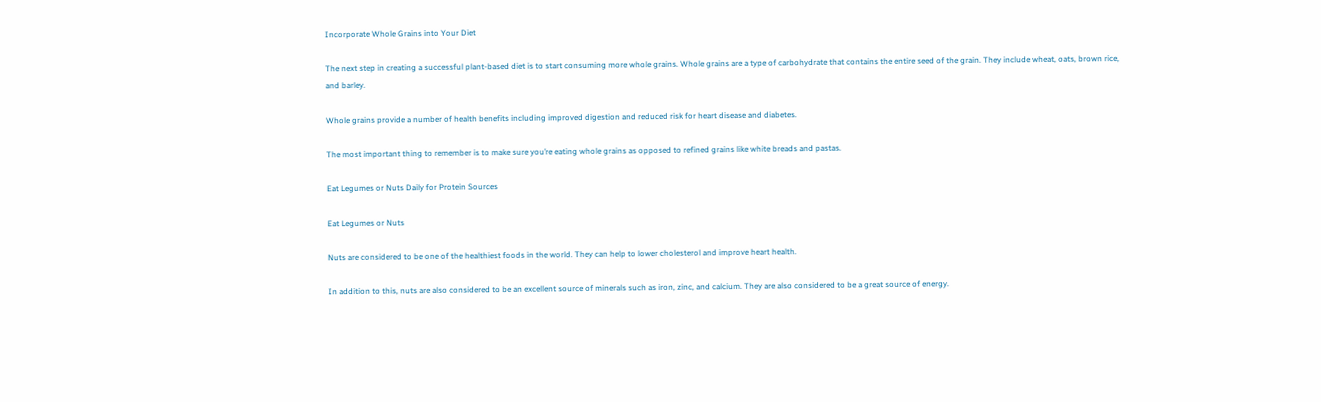Incorporate Whole Grains into Your Diet

The next step in creating a successful plant-based diet is to start consuming more whole grains. Whole grains are a type of carbohydrate that contains the entire seed of the grain. They include wheat, oats, brown rice, and barley.

Whole grains provide a number of health benefits including improved digestion and reduced risk for heart disease and diabetes.

The most important thing to remember is to make sure you’re eating whole grains as opposed to refined grains like white breads and pastas.

Eat Legumes or Nuts Daily for Protein Sources

Eat Legumes or Nuts

Nuts are considered to be one of the healthiest foods in the world. They can help to lower cholesterol and improve heart health.

In addition to this, nuts are also considered to be an excellent source of minerals such as iron, zinc, and calcium. They are also considered to be a great source of energy.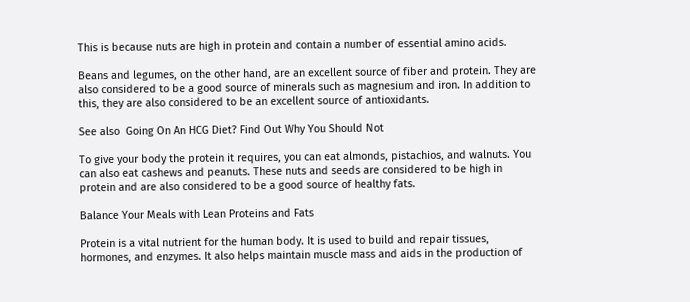This is because nuts are high in protein and contain a number of essential amino acids.

Beans and legumes, on the other hand, are an excellent source of fiber and protein. They are also considered to be a good source of minerals such as magnesium and iron. In addition to this, they are also considered to be an excellent source of antioxidants.

See also  Going On An HCG Diet? Find Out Why You Should Not

To give your body the protein it requires, you can eat almonds, pistachios, and walnuts. You can also eat cashews and peanuts. These nuts and seeds are considered to be high in protein and are also considered to be a good source of healthy fats.

Balance Your Meals with Lean Proteins and Fats

Protein is a vital nutrient for the human body. It is used to build and repair tissues, hormones, and enzymes. It also helps maintain muscle mass and aids in the production of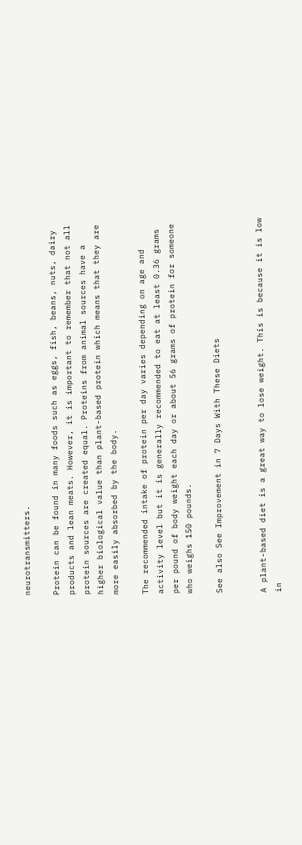neurotransmitters.

Protein can be found in many foods such as eggs, fish, beans, nuts, dairy products and lean meats. However, it is important to remember that not all protein sources are created equal. Proteins from animal sources have a higher biological value than plant-based protein which means that they are more easily absorbed by the body.

The recommended intake of protein per day varies depending on age and activity level but it is generally recommended to eat at least 0.36 grams per pound of body weight each day or about 56 grams of protein for someone who weighs 150 pounds.

See also See Improvement in 7 Days With These Diets


A plant-based diet is a great way to lose weight. This is because it is low in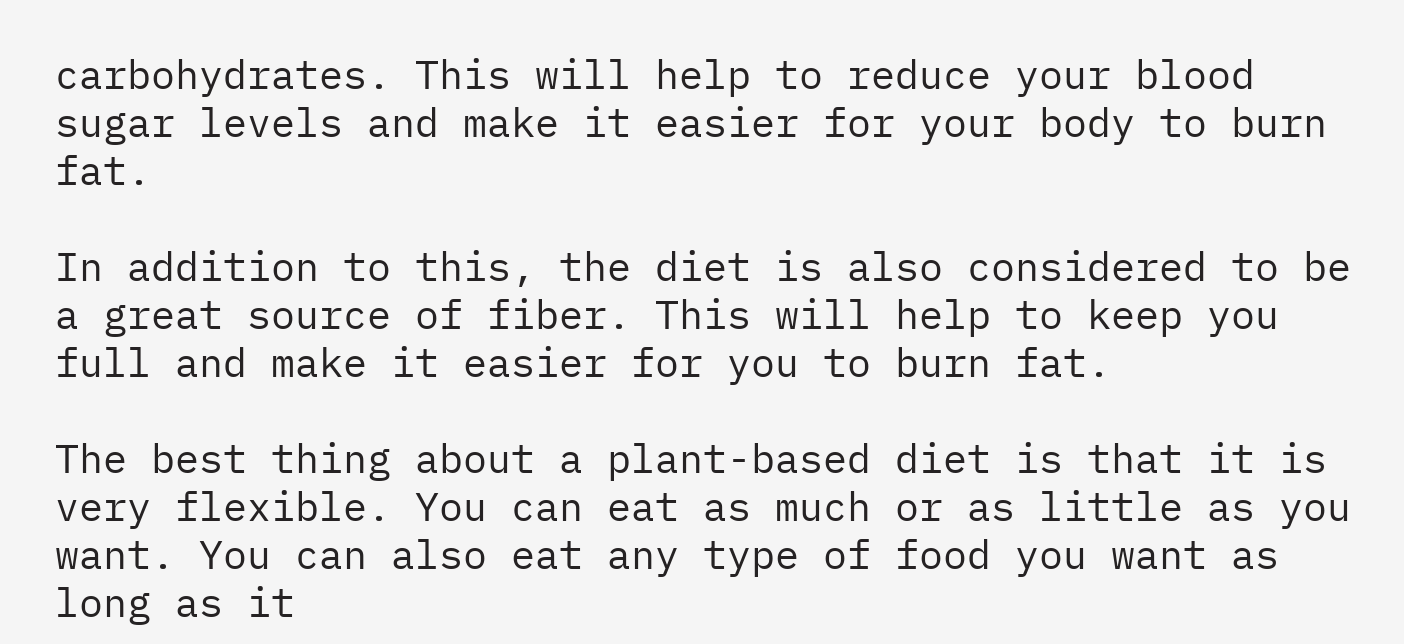carbohydrates. This will help to reduce your blood sugar levels and make it easier for your body to burn fat.

In addition to this, the diet is also considered to be a great source of fiber. This will help to keep you full and make it easier for you to burn fat.

The best thing about a plant-based diet is that it is very flexible. You can eat as much or as little as you want. You can also eat any type of food you want as long as it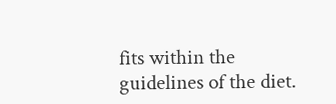fits within the guidelines of the diet.